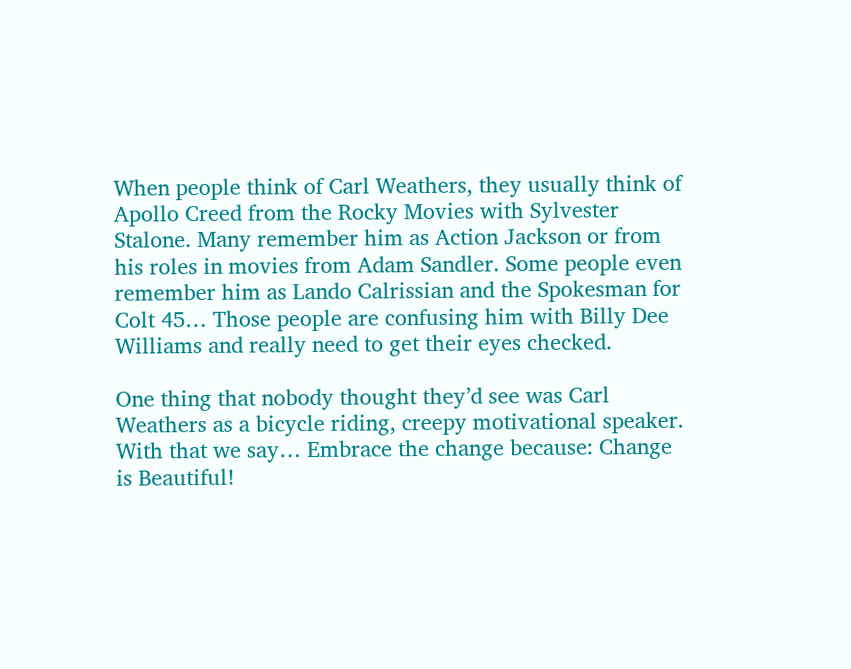When people think of Carl Weathers, they usually think of Apollo Creed from the Rocky Movies with Sylvester Stalone. Many remember him as Action Jackson or from his roles in movies from Adam Sandler. Some people even remember him as Lando Calrissian and the Spokesman for Colt 45… Those people are confusing him with Billy Dee Williams and really need to get their eyes checked.

One thing that nobody thought they’d see was Carl Weathers as a bicycle riding, creepy motivational speaker. With that we say… Embrace the change because: Change is Beautiful!